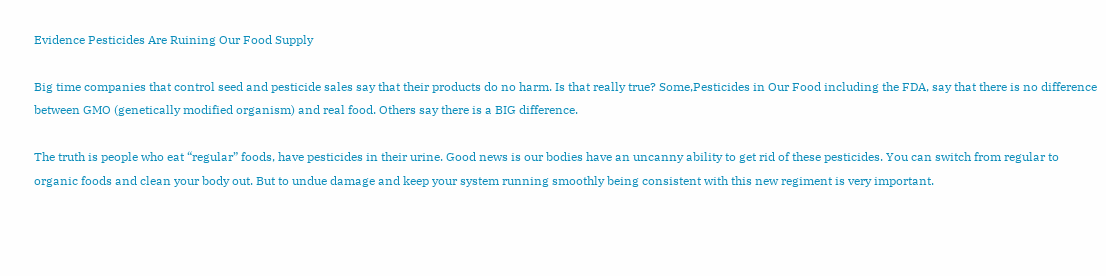Evidence Pesticides Are Ruining Our Food Supply

Big time companies that control seed and pesticide sales say that their products do no harm. Is that really true? Some,Pesticides in Our Food including the FDA, say that there is no difference between GMO (genetically modified organism) and real food. Others say there is a BIG difference.

The truth is people who eat “regular” foods, have pesticides in their urine. Good news is our bodies have an uncanny ability to get rid of these pesticides. You can switch from regular to organic foods and clean your body out. But to undue damage and keep your system running smoothly being consistent with this new regiment is very important.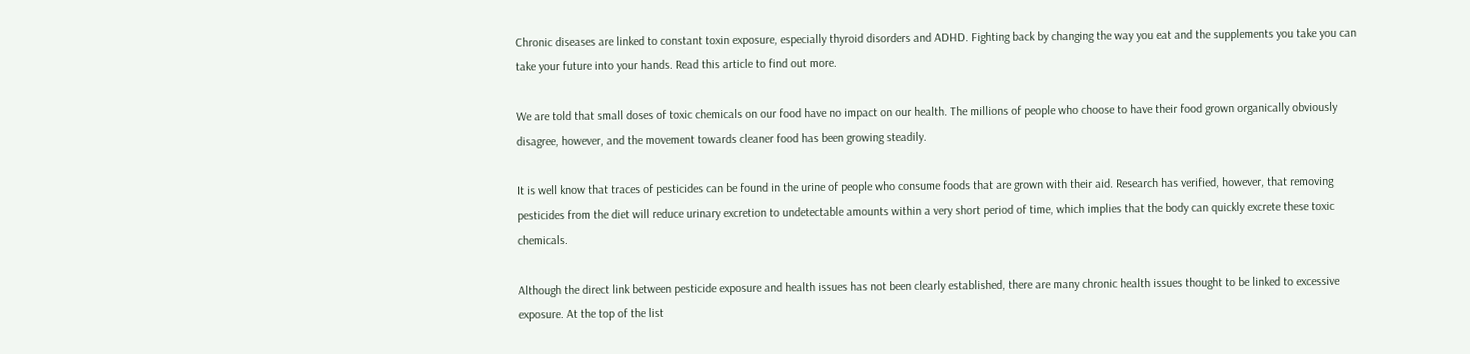Chronic diseases are linked to constant toxin exposure, especially thyroid disorders and ADHD. Fighting back by changing the way you eat and the supplements you take you can take your future into your hands. Read this article to find out more.

We are told that small doses of toxic chemicals on our food have no impact on our health. The millions of people who choose to have their food grown organically obviously disagree, however, and the movement towards cleaner food has been growing steadily.

It is well know that traces of pesticides can be found in the urine of people who consume foods that are grown with their aid. Research has verified, however, that removing pesticides from the diet will reduce urinary excretion to undetectable amounts within a very short period of time, which implies that the body can quickly excrete these toxic chemicals.

Although the direct link between pesticide exposure and health issues has not been clearly established, there are many chronic health issues thought to be linked to excessive exposure. At the top of the list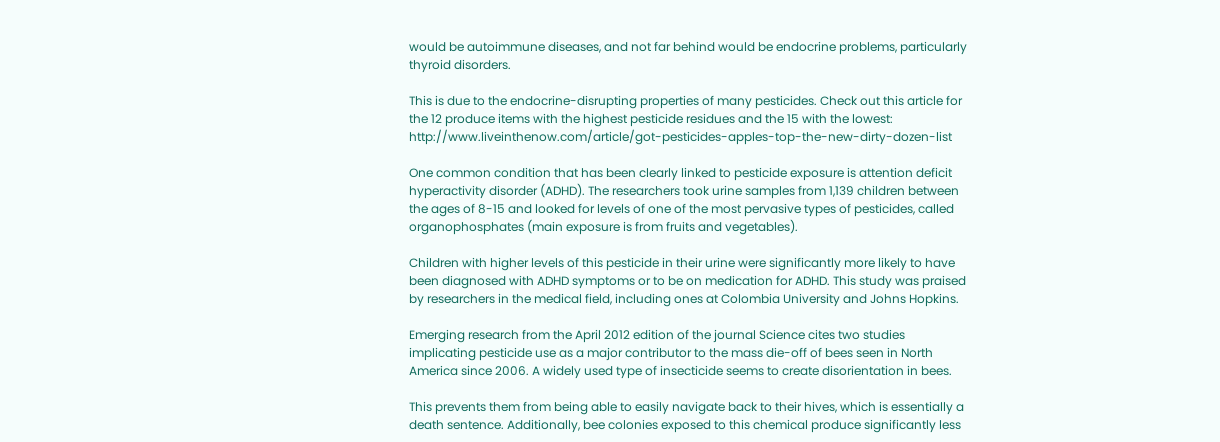would be autoimmune diseases, and not far behind would be endocrine problems, particularly thyroid disorders.

This is due to the endocrine-disrupting properties of many pesticides. Check out this article for the 12 produce items with the highest pesticide residues and the 15 with the lowest: http://www.liveinthenow.com/article/got-pesticides-apples-top-the-new-dirty-dozen-list

One common condition that has been clearly linked to pesticide exposure is attention deficit hyperactivity disorder (ADHD). The researchers took urine samples from 1,139 children between the ages of 8-15 and looked for levels of one of the most pervasive types of pesticides, called organophosphates (main exposure is from fruits and vegetables).

Children with higher levels of this pesticide in their urine were significantly more likely to have been diagnosed with ADHD symptoms or to be on medication for ADHD. This study was praised by researchers in the medical field, including ones at Colombia University and Johns Hopkins.

Emerging research from the April 2012 edition of the journal Science cites two studies implicating pesticide use as a major contributor to the mass die-off of bees seen in North America since 2006. A widely used type of insecticide seems to create disorientation in bees.

This prevents them from being able to easily navigate back to their hives, which is essentially a death sentence. Additionally, bee colonies exposed to this chemical produce significantly less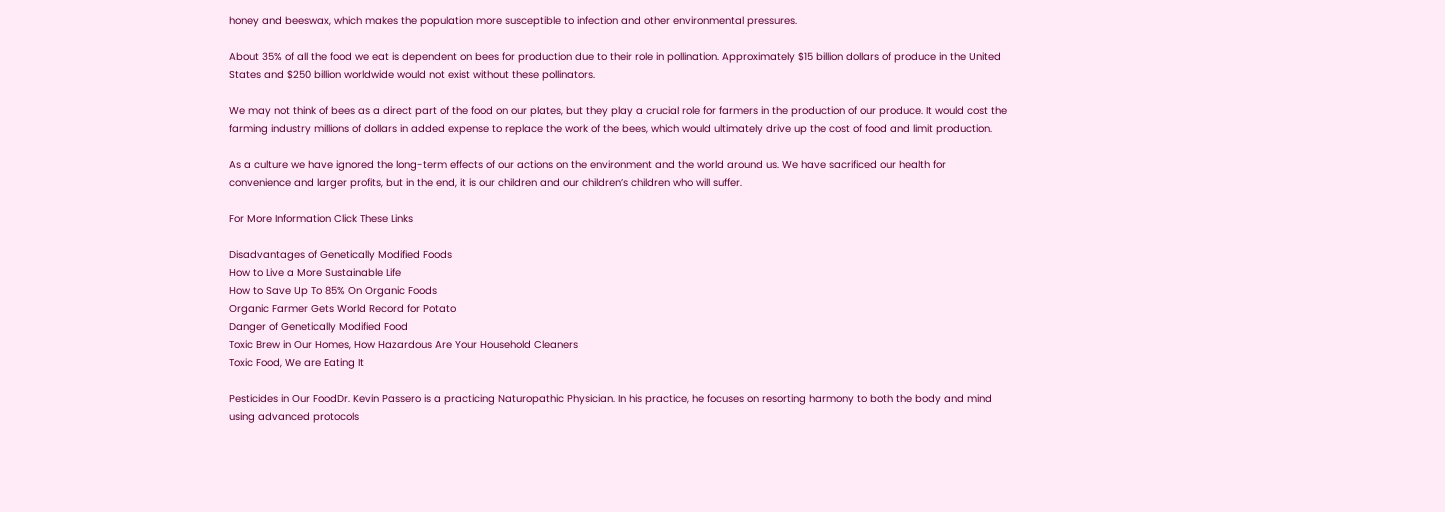honey and beeswax, which makes the population more susceptible to infection and other environmental pressures.

About 35% of all the food we eat is dependent on bees for production due to their role in pollination. Approximately $15 billion dollars of produce in the United States and $250 billion worldwide would not exist without these pollinators.

We may not think of bees as a direct part of the food on our plates, but they play a crucial role for farmers in the production of our produce. It would cost the farming industry millions of dollars in added expense to replace the work of the bees, which would ultimately drive up the cost of food and limit production.

As a culture we have ignored the long-term effects of our actions on the environment and the world around us. We have sacrificed our health for convenience and larger profits, but in the end, it is our children and our children’s children who will suffer.

For More Information Click These Links

Disadvantages of Genetically Modified Foods
How to Live a More Sustainable Life
How to Save Up To 85% On Organic Foods
Organic Farmer Gets World Record for Potato
Danger of Genetically Modified Food
Toxic Brew in Our Homes, How Hazardous Are Your Household Cleaners
Toxic Food, We are Eating It

Pesticides in Our FoodDr. Kevin Passero is a practicing Naturopathic Physician. In his practice, he focuses on resorting harmony to both the body and mind using advanced protocols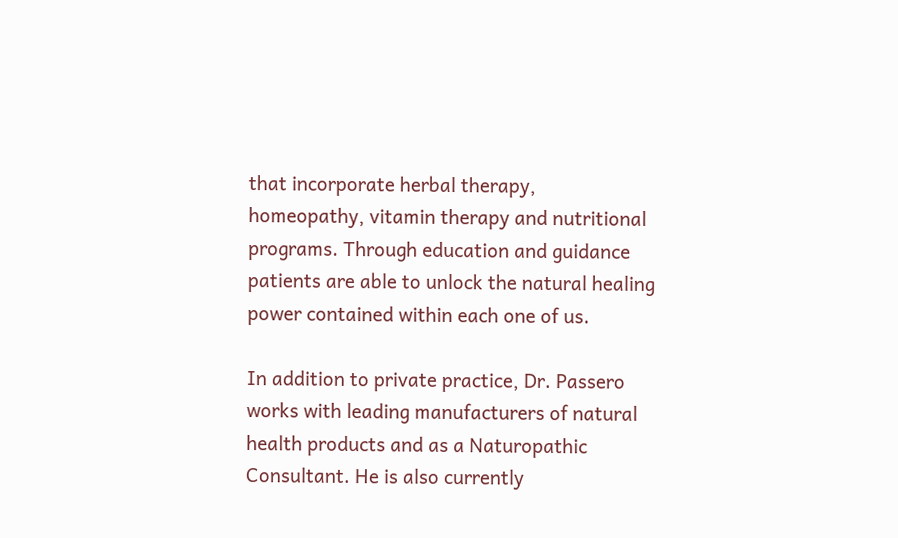that incorporate herbal therapy, homeopathy, vitamin therapy and nutritional programs. Through education and guidance patients are able to unlock the natural healing power contained within each one of us.

In addition to private practice, Dr. Passero works with leading manufacturers of natural health products and as a Naturopathic Consultant. He is also currently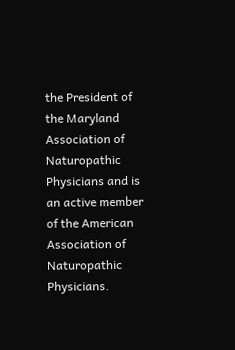the President of the Maryland Association of Naturopathic Physicians and is an active member of the American Association of Naturopathic Physicians.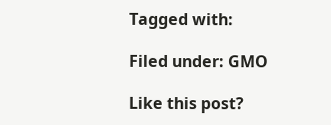Tagged with:

Filed under: GMO

Like this post?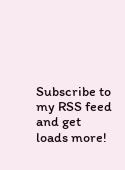Subscribe to my RSS feed and get loads more!